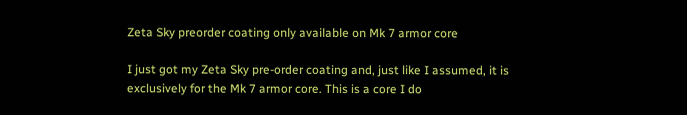Zeta Sky preorder coating only available on Mk 7 armor core

I just got my Zeta Sky pre-order coating and, just like I assumed, it is exclusively for the Mk 7 armor core. This is a core I do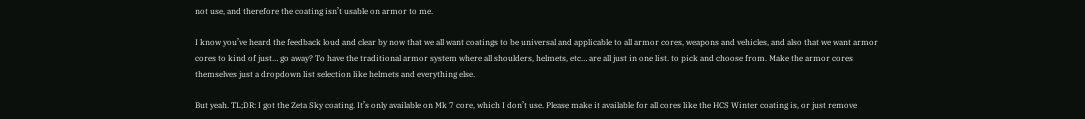not use, and therefore the coating isn’t usable on armor to me.

I know you’ve heard the feedback loud and clear by now that we all want coatings to be universal and applicable to all armor cores, weapons and vehicles, and also that we want armor cores to kind of just… go away? To have the traditional armor system where all shoulders, helmets, etc… are all just in one list. to pick and choose from. Make the armor cores themselves just a dropdown list selection like helmets and everything else.

But yeah. TL;DR: I got the Zeta Sky coating. It’s only available on Mk 7 core, which I don’t use. Please make it available for all cores like the HCS Winter coating is, or just remove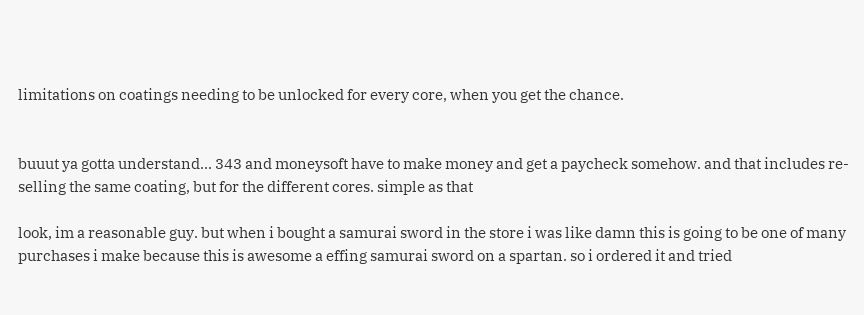limitations on coatings needing to be unlocked for every core, when you get the chance.


buuut ya gotta understand… 343 and moneysoft have to make money and get a paycheck somehow. and that includes re-selling the same coating, but for the different cores. simple as that

look, im a reasonable guy. but when i bought a samurai sword in the store i was like damn this is going to be one of many purchases i make because this is awesome a effing samurai sword on a spartan. so i ordered it and tried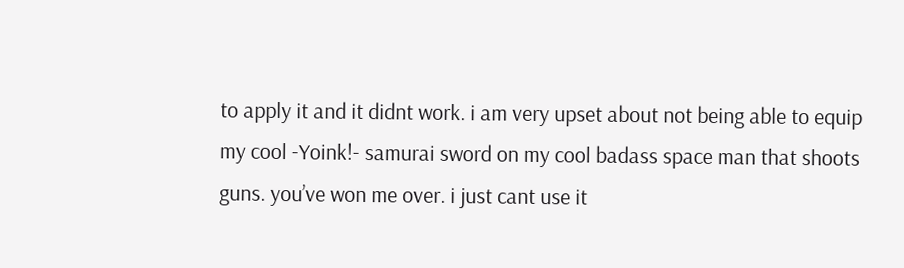to apply it and it didnt work. i am very upset about not being able to equip my cool -Yoink!- samurai sword on my cool badass space man that shoots guns. you’ve won me over. i just cant use it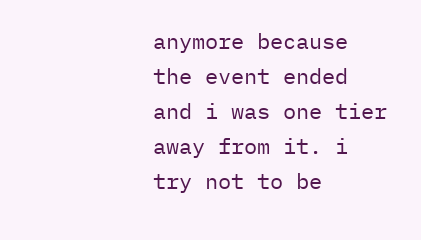anymore because the event ended and i was one tier away from it. i try not to be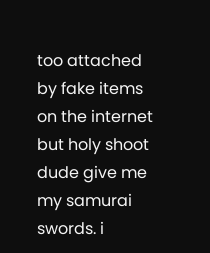too attached by fake items on the internet but holy shoot dude give me my samurai swords. i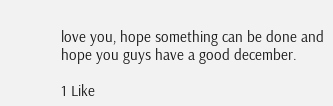love you, hope something can be done and hope you guys have a good december.

1 Like